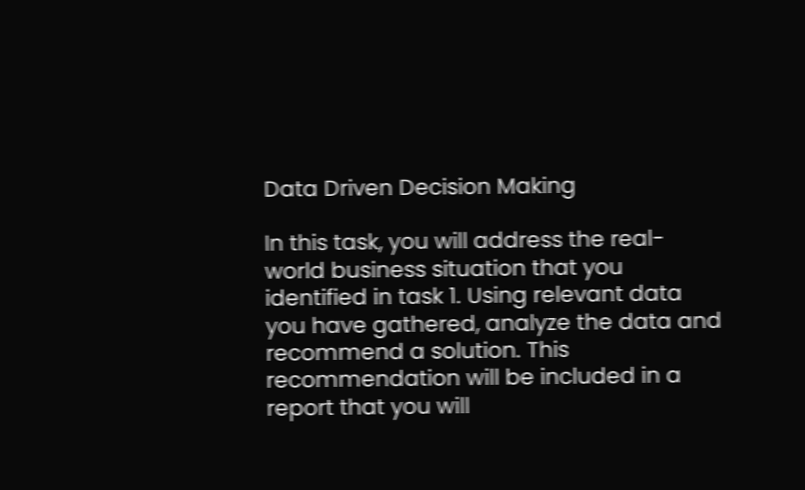Data Driven Decision Making

In this task, you will address the real-world business situation that you identified in task 1. Using relevant data you have gathered, analyze the data and recommend a solution. This recommendation will be included in a report that you will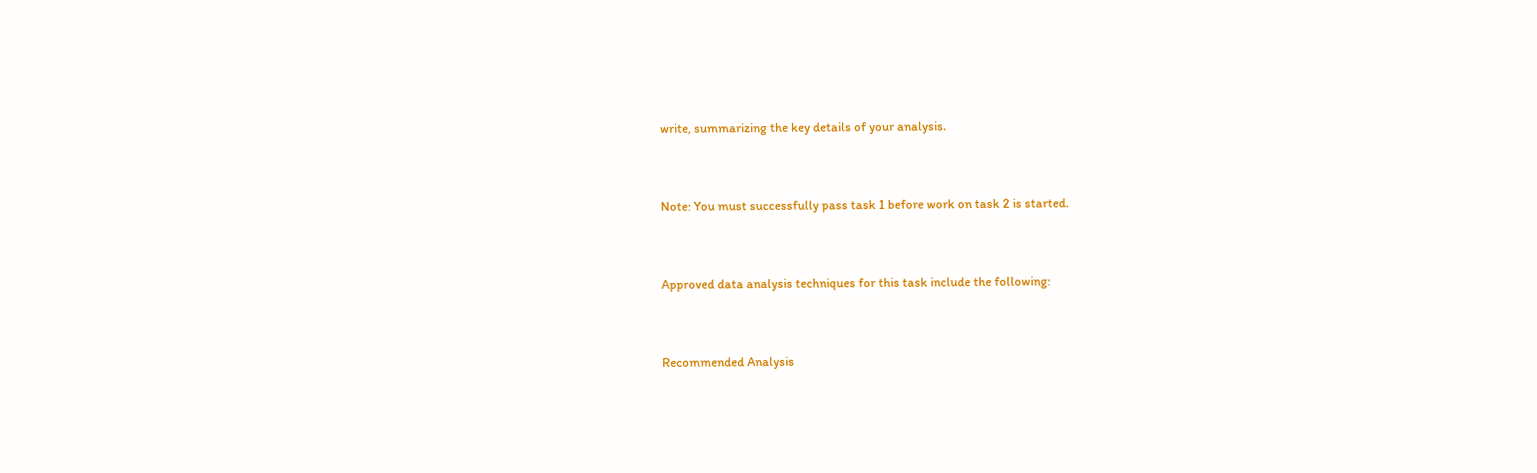write, summarizing the key details of your analysis.


Note: You must successfully pass task 1 before work on task 2 is started.


Approved data analysis techniques for this task include the following:


Recommended Analysis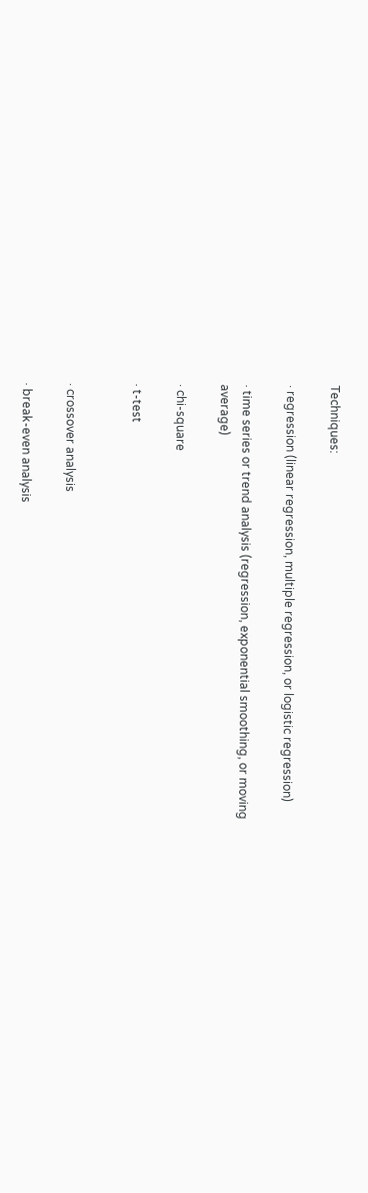Techniques:

· regression (linear regression, multiple regression, or logistic regression)

· time series or trend analysis (regression, exponential smoothing, or moving average)

· chi-square

· t-test


· crossover analysis

· break-even analysis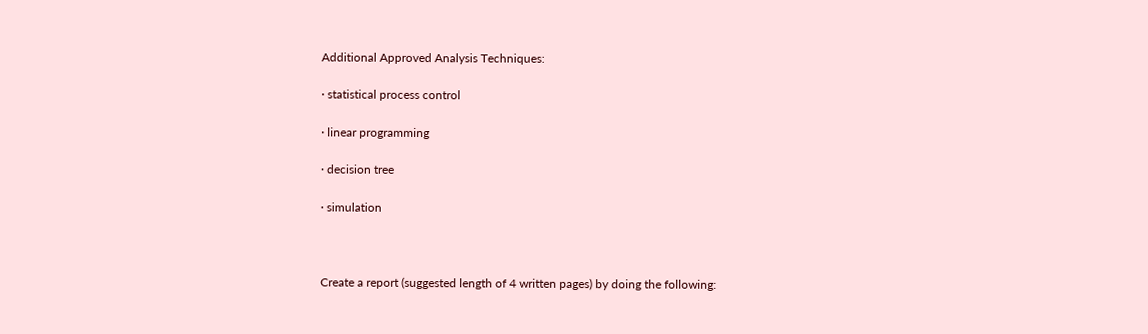Additional Approved Analysis Techniques:

· statistical process control

· linear programming

· decision tree

· simulation



Create a report (suggested length of 4 written pages) by doing the following: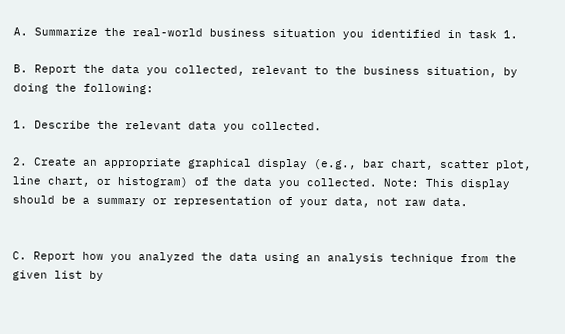A. Summarize the real-world business situation you identified in task 1.

B. Report the data you collected, relevant to the business situation, by doing the following:

1. Describe the relevant data you collected.

2. Create an appropriate graphical display (e.g., bar chart, scatter plot, line chart, or histogram) of the data you collected. Note: This display should be a summary or representation of your data, not raw data.


C. Report how you analyzed the data using an analysis technique from the given list by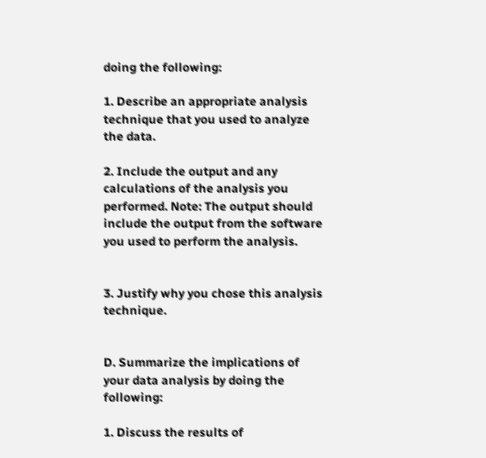doing the following:

1. Describe an appropriate analysis technique that you used to analyze the data.

2. Include the output and any calculations of the analysis you performed. Note: The output should include the output from the software you used to perform the analysis.


3. Justify why you chose this analysis technique.


D. Summarize the implications of your data analysis by doing the following:

1. Discuss the results of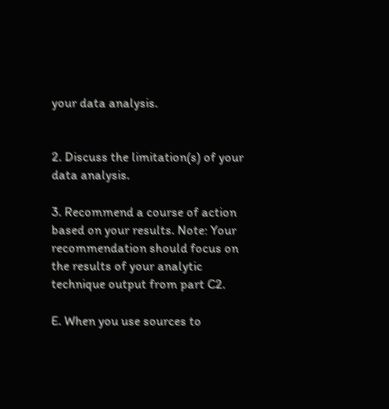your data analysis.


2. Discuss the limitation(s) of your data analysis.

3. Recommend a course of action based on your results. Note: Your recommendation should focus on the results of your analytic technique output from part C2.

E. When you use sources to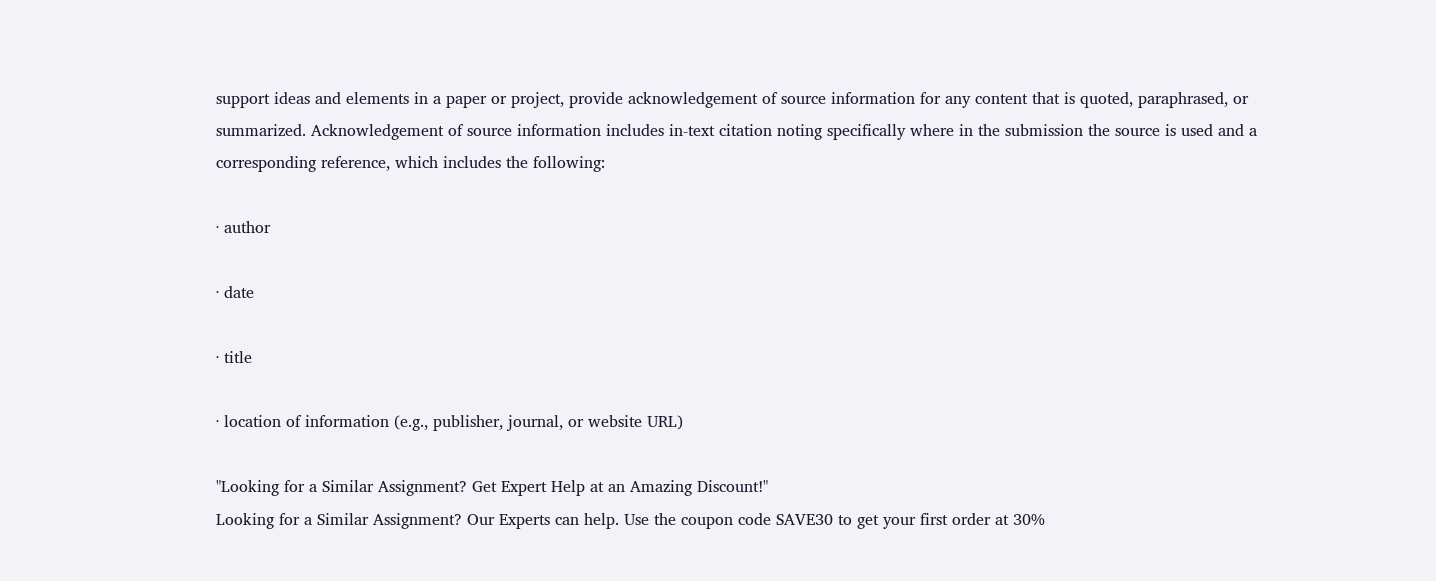support ideas and elements in a paper or project, provide acknowledgement of source information for any content that is quoted, paraphrased, or summarized. Acknowledgement of source information includes in-text citation noting specifically where in the submission the source is used and a corresponding reference, which includes the following:

· author

· date

· title

· location of information (e.g., publisher, journal, or website URL)

"Looking for a Similar Assignment? Get Expert Help at an Amazing Discount!"
Looking for a Similar Assignment? Our Experts can help. Use the coupon code SAVE30 to get your first order at 30%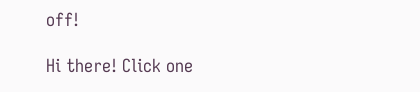off!

Hi there! Click one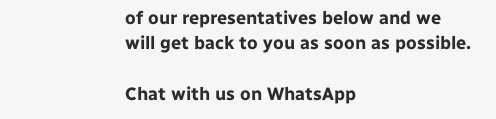of our representatives below and we will get back to you as soon as possible.

Chat with us on WhatsApp